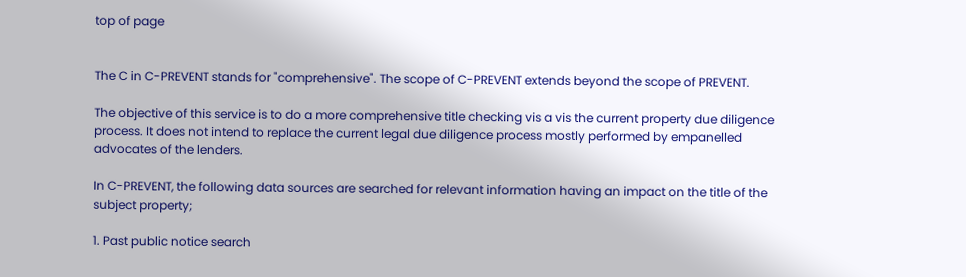top of page


The C in C-PREVENT stands for "comprehensive". The scope of C-PREVENT extends beyond the scope of PREVENT.

The objective of this service is to do a more comprehensive title checking vis a vis the current property due diligence process. It does not intend to replace the current legal due diligence process mostly performed by empanelled advocates of the lenders.

In C-PREVENT, the following data sources are searched for relevant information having an impact on the title of the subject property;

1. Past public notice search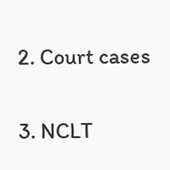2. Court cases

3. NCLT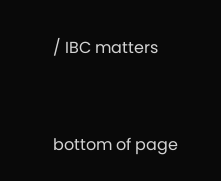/ IBC matters


bottom of page